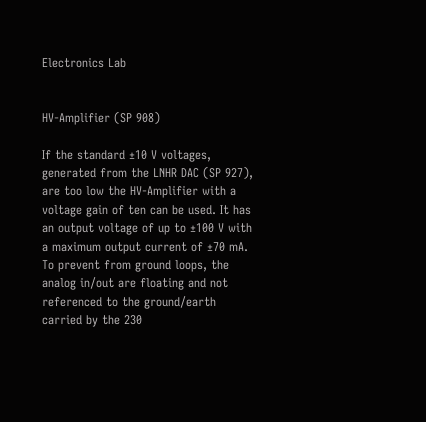Electronics Lab


HV-Amplifier (SP 908)

If the standard ±10 V voltages, generated from the LNHR DAC (SP 927), are too low the HV-Amplifier with a voltage gain of ten can be used. It has an output voltage of up to ±100 V with a maximum output current of ±70 mA. To prevent from ground loops, the analog in/out are floating and not referenced to the ground/earth carried by the 230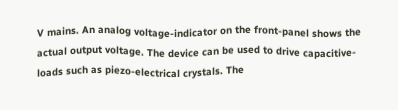V mains. An analog voltage-indicator on the front-panel shows the actual output voltage. The device can be used to drive capacitive-loads such as piezo-electrical crystals. The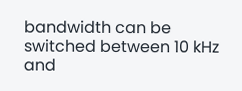bandwidth can be switched between 10 kHz and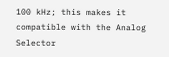100 kHz; this makes it compatible with the Analog Selector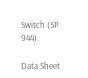Switch (SP 944).

Data Sheet